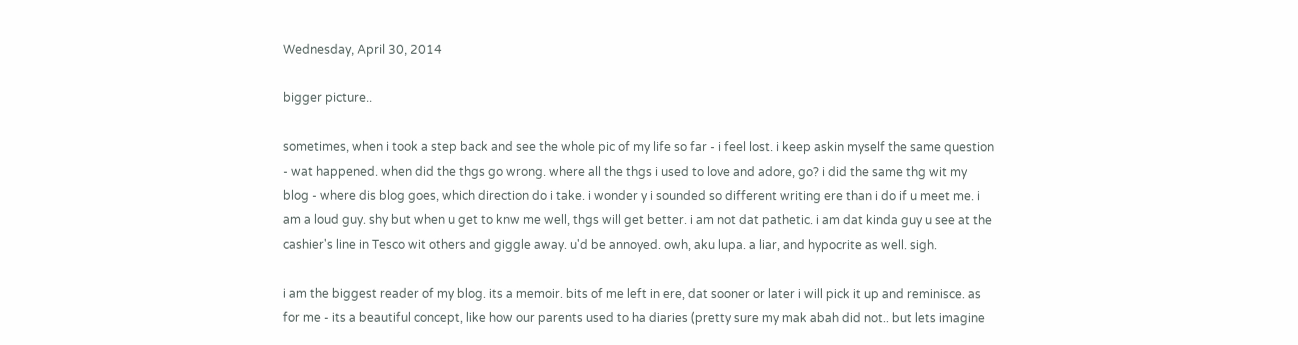Wednesday, April 30, 2014

bigger picture..

sometimes, when i took a step back and see the whole pic of my life so far - i feel lost. i keep askin myself the same question - wat happened. when did the thgs go wrong. where all the thgs i used to love and adore, go? i did the same thg wit my blog - where dis blog goes, which direction do i take. i wonder y i sounded so different writing ere than i do if u meet me. i am a loud guy. shy but when u get to knw me well, thgs will get better. i am not dat pathetic. i am dat kinda guy u see at the cashier's line in Tesco wit others and giggle away. u'd be annoyed. owh, aku lupa. a liar, and hypocrite as well. sigh.

i am the biggest reader of my blog. its a memoir. bits of me left in ere, dat sooner or later i will pick it up and reminisce. as for me - its a beautiful concept, like how our parents used to ha diaries (pretty sure my mak abah did not.. but lets imagine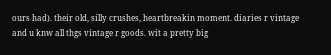ours had). their old, silly crushes, heartbreakin moment. diaries r vintage and u knw all thgs vintage r goods. wit a pretty big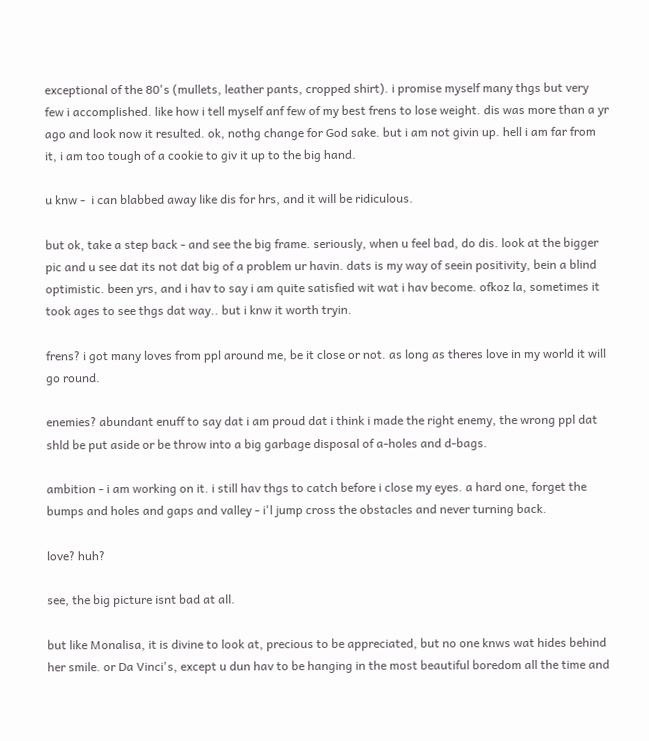exceptional of the 80's (mullets, leather pants, cropped shirt). i promise myself many thgs but very few i accomplished. like how i tell myself anf few of my best frens to lose weight. dis was more than a yr ago and look now it resulted. ok, nothg change for God sake. but i am not givin up. hell i am far from it, i am too tough of a cookie to giv it up to the big hand.

u knw -  i can blabbed away like dis for hrs, and it will be ridiculous.

but ok, take a step back - and see the big frame. seriously, when u feel bad, do dis. look at the bigger pic and u see dat its not dat big of a problem ur havin. dats is my way of seein positivity, bein a blind optimistic. been yrs, and i hav to say i am quite satisfied wit wat i hav become. ofkoz la, sometimes it took ages to see thgs dat way.. but i knw it worth tryin.

frens? i got many loves from ppl around me, be it close or not. as long as theres love in my world it will go round.

enemies? abundant enuff to say dat i am proud dat i think i made the right enemy, the wrong ppl dat shld be put aside or be throw into a big garbage disposal of a-holes and d-bags.

ambition - i am working on it. i still hav thgs to catch before i close my eyes. a hard one, forget the bumps and holes and gaps and valley - i'l jump cross the obstacles and never turning back.

love? huh?

see, the big picture isnt bad at all.

but like Monalisa, it is divine to look at, precious to be appreciated, but no one knws wat hides behind her smile. or Da Vinci's, except u dun hav to be hanging in the most beautiful boredom all the time and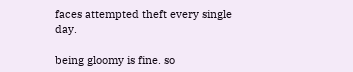faces attempted theft every single day.

being gloomy is fine. so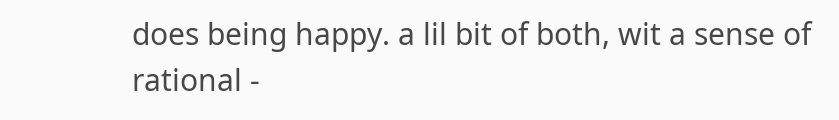does being happy. a lil bit of both, wit a sense of rational -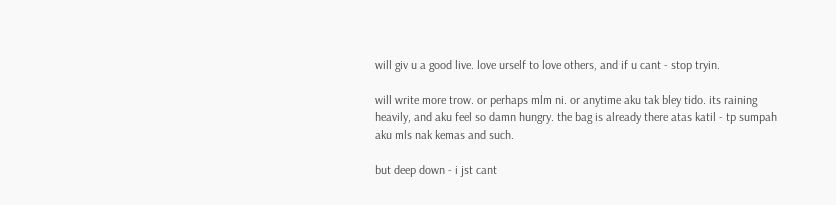will giv u a good live. love urself to love others, and if u cant - stop tryin.

will write more trow. or perhaps mlm ni. or anytime aku tak bley tido. its raining heavily, and aku feel so damn hungry. the bag is already there atas katil - tp sumpah aku mls nak kemas and such.

but deep down - i jst cant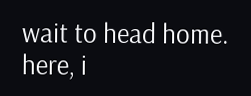wait to head home. here, i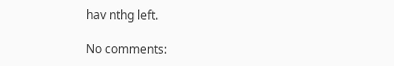hav nthg left.

No comments: